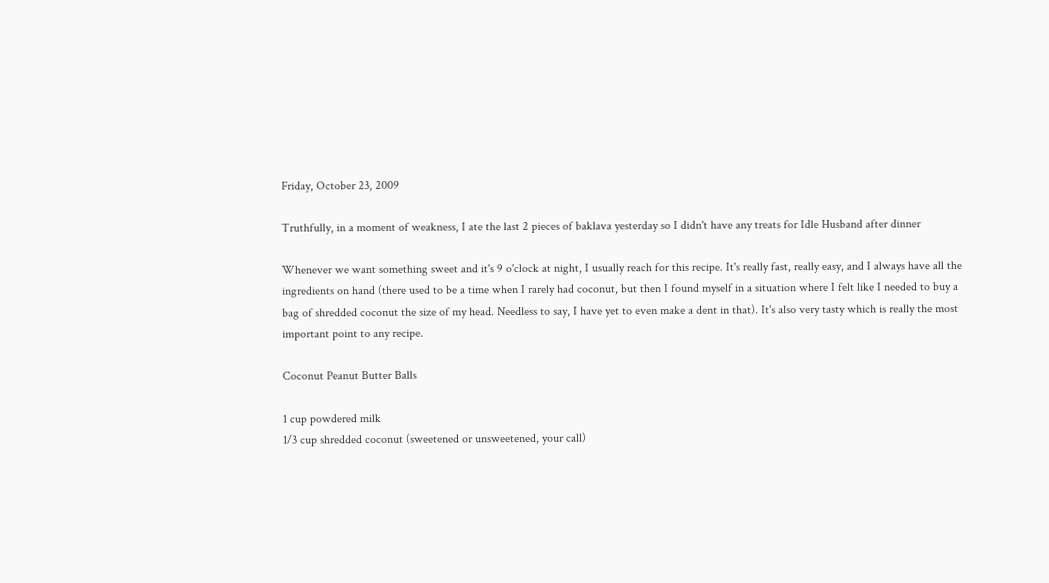Friday, October 23, 2009

Truthfully, in a moment of weakness, I ate the last 2 pieces of baklava yesterday so I didn't have any treats for Idle Husband after dinner

Whenever we want something sweet and it's 9 o'clock at night, I usually reach for this recipe. It's really fast, really easy, and I always have all the ingredients on hand (there used to be a time when I rarely had coconut, but then I found myself in a situation where I felt like I needed to buy a bag of shredded coconut the size of my head. Needless to say, I have yet to even make a dent in that). It's also very tasty which is really the most important point to any recipe.

Coconut Peanut Butter Balls

1 cup powdered milk
1/3 cup shredded coconut (sweetened or unsweetened, your call)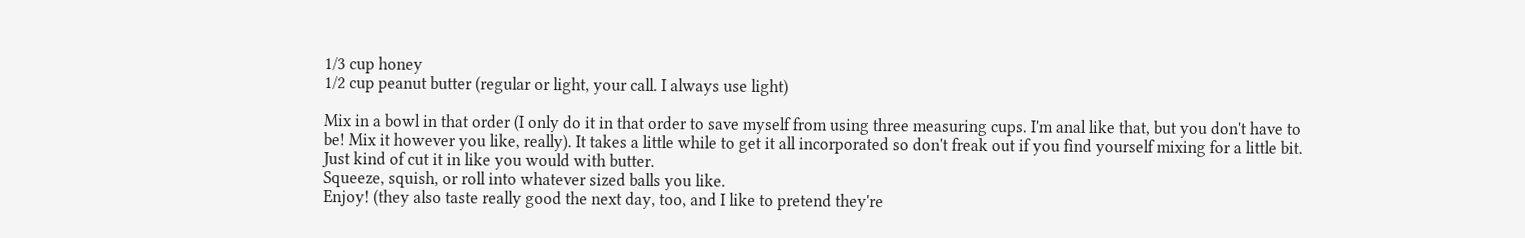1/3 cup honey
1/2 cup peanut butter (regular or light, your call. I always use light)

Mix in a bowl in that order (I only do it in that order to save myself from using three measuring cups. I'm anal like that, but you don't have to be! Mix it however you like, really). It takes a little while to get it all incorporated so don't freak out if you find yourself mixing for a little bit. Just kind of cut it in like you would with butter.
Squeeze, squish, or roll into whatever sized balls you like.
Enjoy! (they also taste really good the next day, too, and I like to pretend they're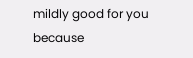mildly good for you because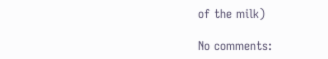of the milk)

No comments: